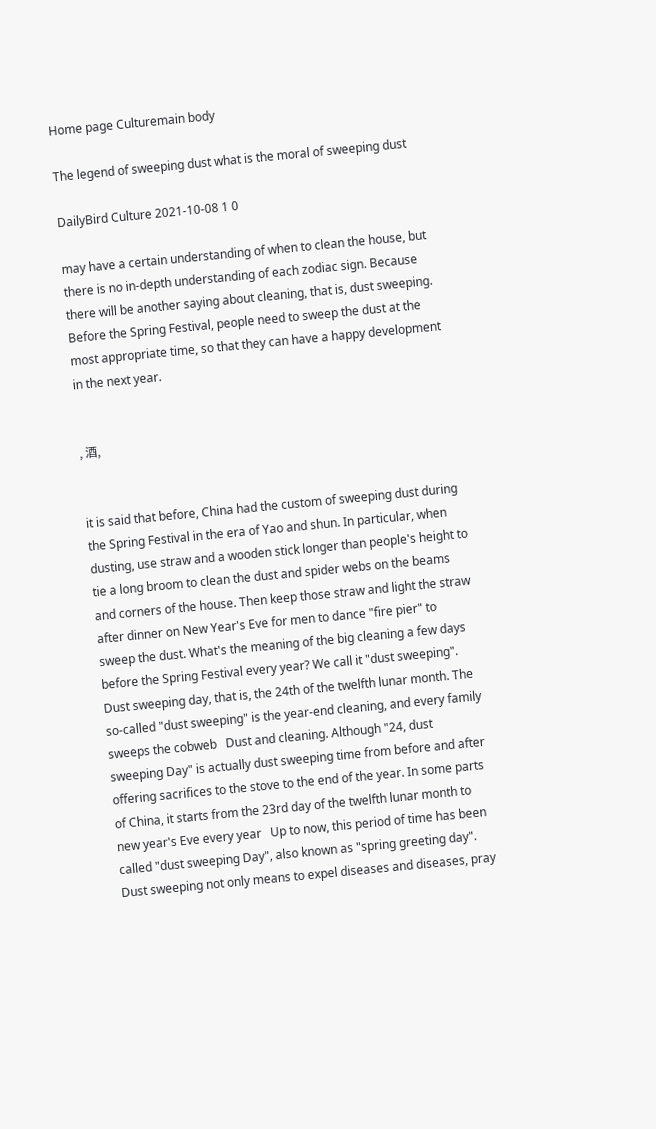Home page Culturemain body

The legend of sweeping dust what is the moral of sweeping dust

DailyBird Culture 2021-10-08 1 0

may have a certain understanding of when to clean the house, but there is no in-depth understanding of each zodiac sign. Because there will be another saying about cleaning, that is, dust sweeping. Before the Spring Festival, people need to sweep the dust at the most appropriate time, so that they can have a happy development in the next year.


, 酒,


it is said that before, China had the custom of sweeping dust during the Spring Festival in the era of Yao and shun. In particular, when dusting, use straw and a wooden stick longer than people's height to tie a long broom to clean the dust and spider webs on the beams and corners of the house. Then keep those straw and light the straw after dinner on New Year's Eve for men to dance "fire pier" to sweep the dust. What's the meaning of the big cleaning a few days before the Spring Festival every year? We call it "dust sweeping". Dust sweeping day, that is, the 24th of the twelfth lunar month. The so-called "dust sweeping" is the year-end cleaning, and every family sweeps the cobweb   Dust and cleaning. Although "24, dust sweeping Day" is actually dust sweeping time from before and after offering sacrifices to the stove to the end of the year. In some parts of China, it starts from the 23rd day of the twelfth lunar month to new year's Eve every year   Up to now, this period of time has been called "dust sweeping Day", also known as "spring greeting day". Dust sweeping not only means to expel diseases and diseases, pray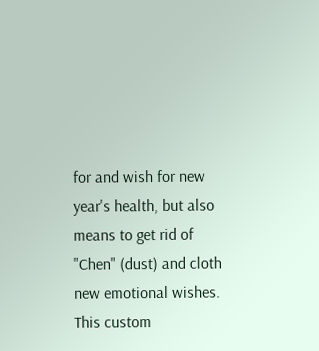for and wish for new year's health, but also means to get rid of "Chen" (dust) and cloth new emotional wishes. This custom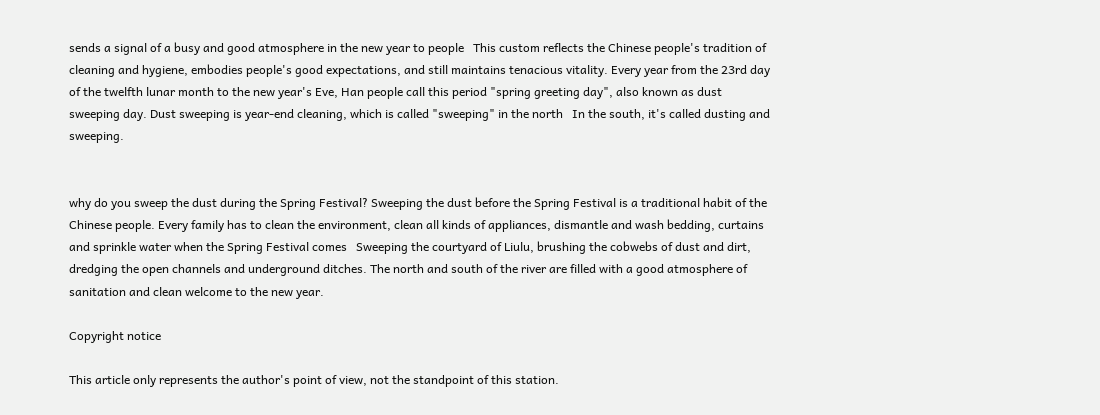sends a signal of a busy and good atmosphere in the new year to people   This custom reflects the Chinese people's tradition of cleaning and hygiene, embodies people's good expectations, and still maintains tenacious vitality. Every year from the 23rd day of the twelfth lunar month to the new year's Eve, Han people call this period "spring greeting day", also known as dust sweeping day. Dust sweeping is year-end cleaning, which is called "sweeping" in the north   In the south, it's called dusting and sweeping.


why do you sweep the dust during the Spring Festival? Sweeping the dust before the Spring Festival is a traditional habit of the Chinese people. Every family has to clean the environment, clean all kinds of appliances, dismantle and wash bedding, curtains and sprinkle water when the Spring Festival comes   Sweeping the courtyard of Liulu, brushing the cobwebs of dust and dirt, dredging the open channels and underground ditches. The north and south of the river are filled with a good atmosphere of sanitation and clean welcome to the new year.

Copyright notice

This article only represents the author's point of view, not the standpoint of this station.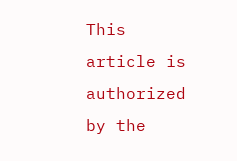This article is authorized by the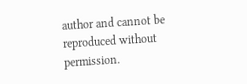author and cannot be reproduced without permission.